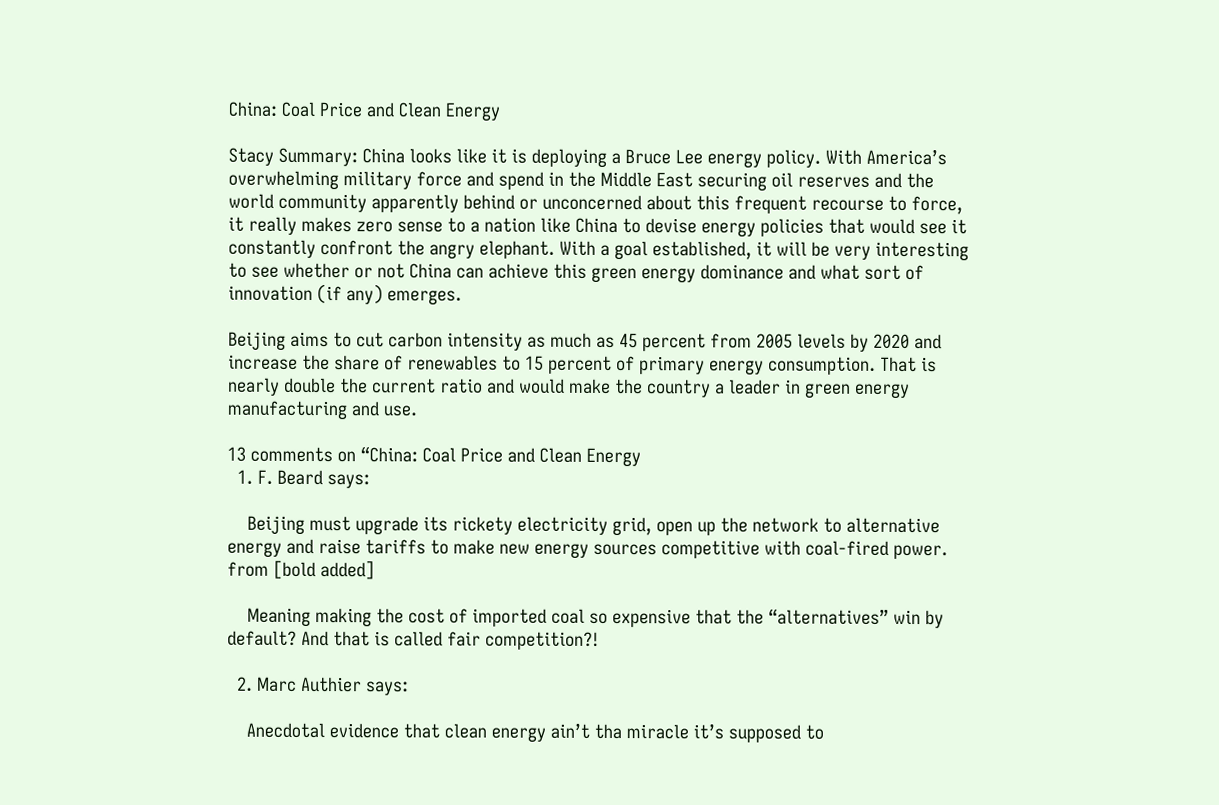China: Coal Price and Clean Energy

Stacy Summary: China looks like it is deploying a Bruce Lee energy policy. With America’s overwhelming military force and spend in the Middle East securing oil reserves and the world community apparently behind or unconcerned about this frequent recourse to force, it really makes zero sense to a nation like China to devise energy policies that would see it constantly confront the angry elephant. With a goal established, it will be very interesting to see whether or not China can achieve this green energy dominance and what sort of innovation (if any) emerges.

Beijing aims to cut carbon intensity as much as 45 percent from 2005 levels by 2020 and increase the share of renewables to 15 percent of primary energy consumption. That is nearly double the current ratio and would make the country a leader in green energy manufacturing and use.

13 comments on “China: Coal Price and Clean Energy
  1. F. Beard says:

    Beijing must upgrade its rickety electricity grid, open up the network to alternative energy and raise tariffs to make new energy sources competitive with coal-fired power. from [bold added]

    Meaning making the cost of imported coal so expensive that the “alternatives” win by default? And that is called fair competition?!

  2. Marc Authier says:

    Anecdotal evidence that clean energy ain’t tha miracle it’s supposed to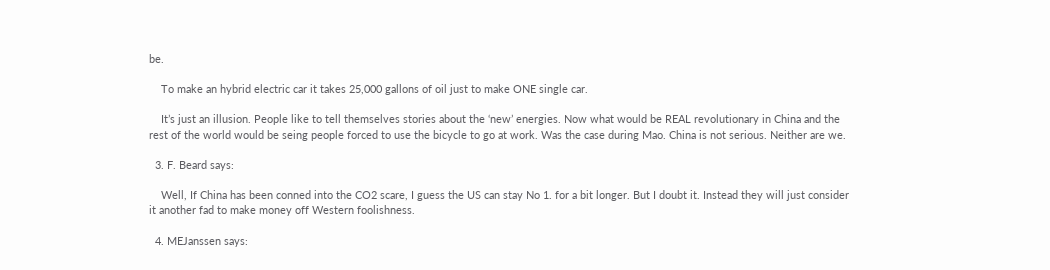be.

    To make an hybrid electric car it takes 25,000 gallons of oil just to make ONE single car.

    It’s just an illusion. People like to tell themselves stories about the ‘new’ energies. Now what would be REAL revolutionary in China and the rest of the world would be seing people forced to use the bicycle to go at work. Was the case during Mao. China is not serious. Neither are we.

  3. F. Beard says:

    Well, If China has been conned into the CO2 scare, I guess the US can stay No 1. for a bit longer. But I doubt it. Instead they will just consider it another fad to make money off Western foolishness.

  4. MEJanssen says: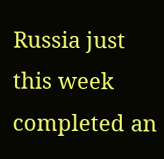Russia just this week completed an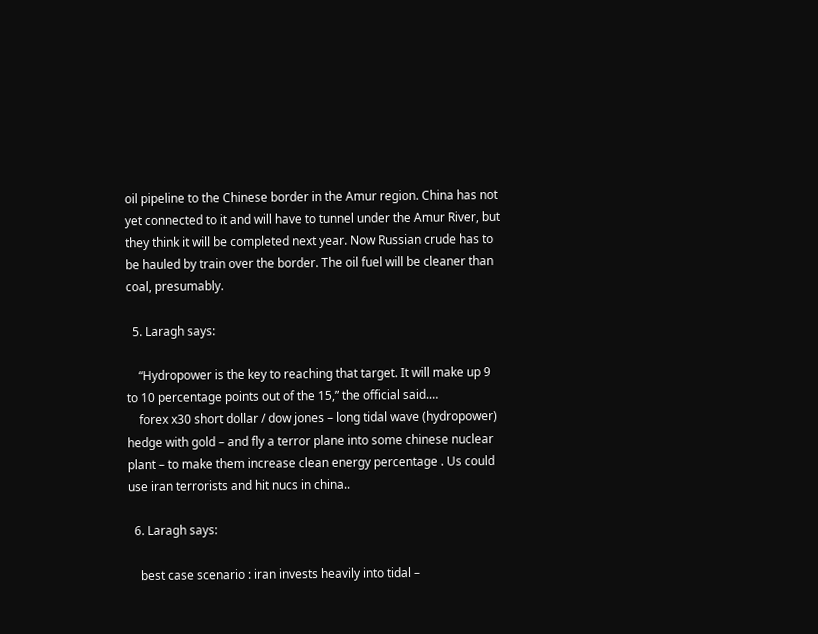oil pipeline to the Chinese border in the Amur region. China has not yet connected to it and will have to tunnel under the Amur River, but they think it will be completed next year. Now Russian crude has to be hauled by train over the border. The oil fuel will be cleaner than coal, presumably.

  5. Laragh says:

    “Hydropower is the key to reaching that target. It will make up 9 to 10 percentage points out of the 15,” the official said.…
    forex x30 short dollar / dow jones – long tidal wave (hydropower) hedge with gold – and fly a terror plane into some chinese nuclear plant – to make them increase clean energy percentage . Us could use iran terrorists and hit nucs in china..

  6. Laragh says:

    best case scenario : iran invests heavily into tidal –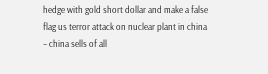hedge with gold short dollar and make a false flag us terror attack on nuclear plant in china – china sells of all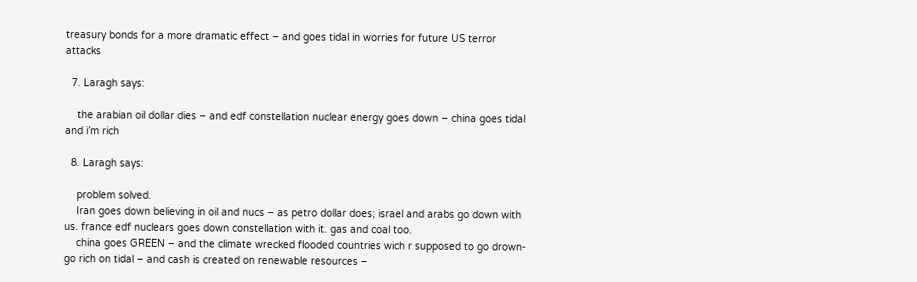treasury bonds for a more dramatic effect – and goes tidal in worries for future US terror attacks

  7. Laragh says:

    the arabian oil dollar dies – and edf constellation nuclear energy goes down – china goes tidal and i’m rich

  8. Laragh says:

    problem solved.
    Iran goes down believing in oil and nucs – as petro dollar does; israel and arabs go down with us. france edf nuclears goes down constellation with it. gas and coal too.
    china goes GREEN – and the climate wrecked flooded countries wich r supposed to go drown- go rich on tidal – and cash is created on renewable resources –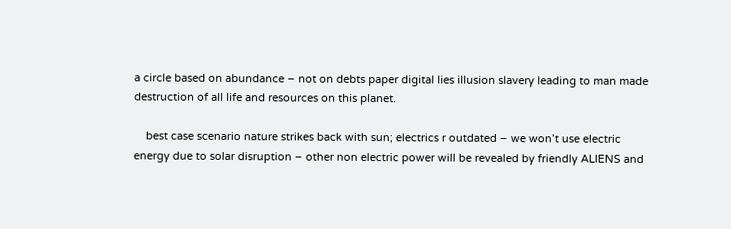a circle based on abundance – not on debts paper digital lies illusion slavery leading to man made destruction of all life and resources on this planet.

    best case scenario nature strikes back with sun; electrics r outdated – we won’t use electric energy due to solar disruption – other non electric power will be revealed by friendly ALIENS and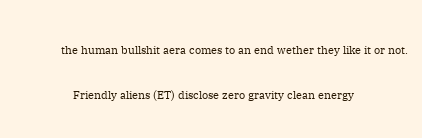the human bullshit aera comes to an end wether they like it or not.

    Friendly aliens (ET) disclose zero gravity clean energy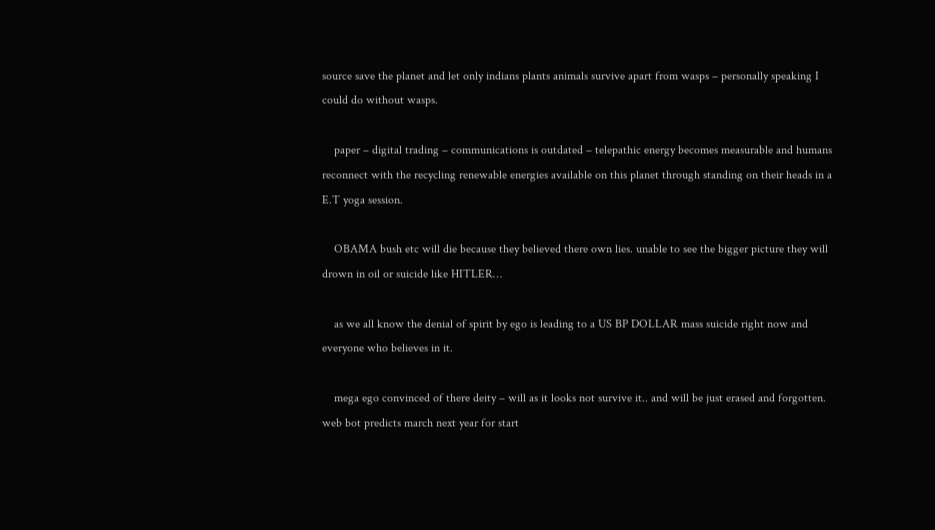source save the planet and let only indians plants animals survive apart from wasps – personally speaking I could do without wasps.

    paper – digital trading – communications is outdated – telepathic energy becomes measurable and humans reconnect with the recycling renewable energies available on this planet through standing on their heads in a E.T yoga session.

    OBAMA bush etc will die because they believed there own lies. unable to see the bigger picture they will drown in oil or suicide like HITLER…

    as we all know the denial of spirit by ego is leading to a US BP DOLLAR mass suicide right now and everyone who believes in it.

    mega ego convinced of there deity – will as it looks not survive it.. and will be just erased and forgotten. web bot predicts march next year for start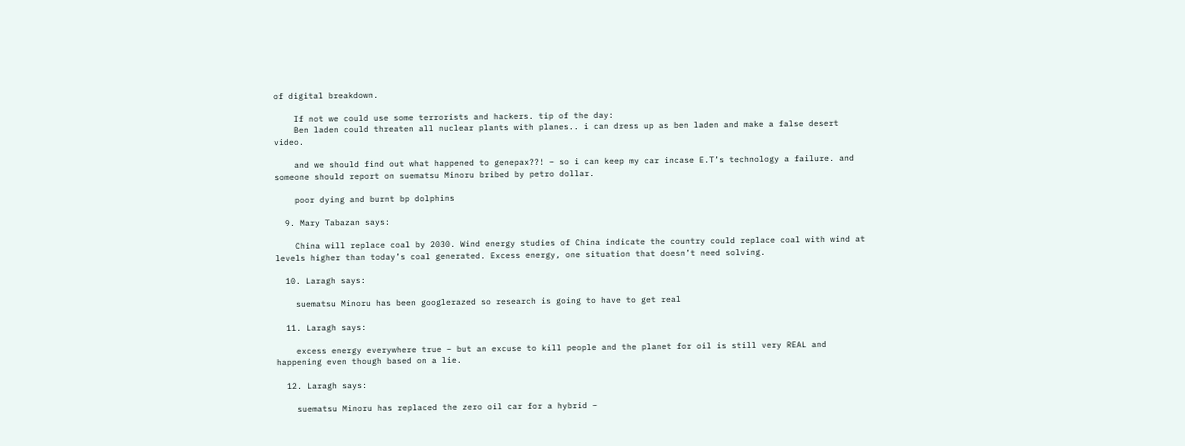of digital breakdown.

    If not we could use some terrorists and hackers. tip of the day:
    Ben laden could threaten all nuclear plants with planes.. i can dress up as ben laden and make a false desert video.

    and we should find out what happened to genepax??! – so i can keep my car incase E.T’s technology a failure. and someone should report on suematsu Minoru bribed by petro dollar.

    poor dying and burnt bp dolphins

  9. Mary Tabazan says:

    China will replace coal by 2030. Wind energy studies of China indicate the country could replace coal with wind at levels higher than today’s coal generated. Excess energy, one situation that doesn’t need solving.

  10. Laragh says:

    suematsu Minoru has been googlerazed so research is going to have to get real

  11. Laragh says:

    excess energy everywhere true – but an excuse to kill people and the planet for oil is still very REAL and happening even though based on a lie.

  12. Laragh says:

    suematsu Minoru has replaced the zero oil car for a hybrid –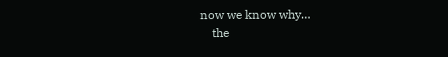now we know why…
    the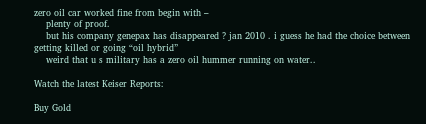zero oil car worked fine from begin with –
    plenty of proof.
    but his company genepax has disappeared ? jan 2010 . i guess he had the choice between getting killed or going “oil hybrid”
    weird that u s military has a zero oil hummer running on water..

Watch the latest Keiser Reports:

Buy Gold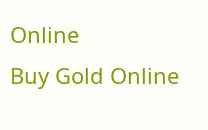Online
Buy Gold Online